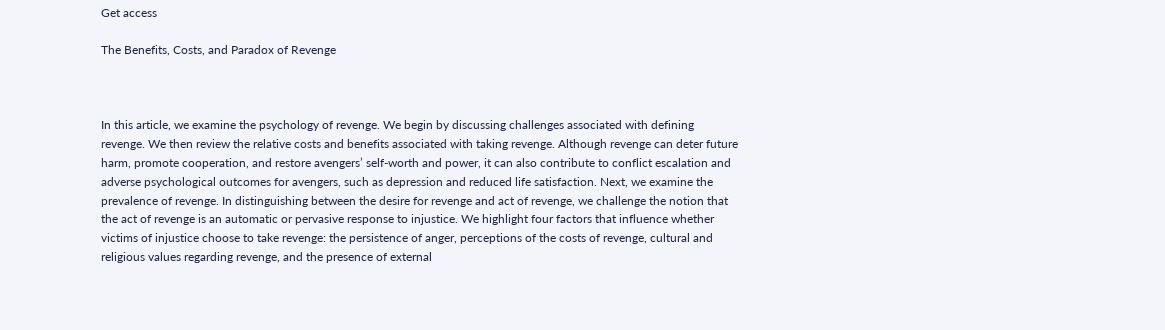Get access

The Benefits, Costs, and Paradox of Revenge



In this article, we examine the psychology of revenge. We begin by discussing challenges associated with defining revenge. We then review the relative costs and benefits associated with taking revenge. Although revenge can deter future harm, promote cooperation, and restore avengers’ self-worth and power, it can also contribute to conflict escalation and adverse psychological outcomes for avengers, such as depression and reduced life satisfaction. Next, we examine the prevalence of revenge. In distinguishing between the desire for revenge and act of revenge, we challenge the notion that the act of revenge is an automatic or pervasive response to injustice. We highlight four factors that influence whether victims of injustice choose to take revenge: the persistence of anger, perceptions of the costs of revenge, cultural and religious values regarding revenge, and the presence of external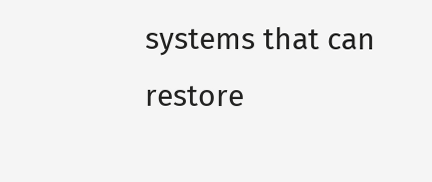systems that can restore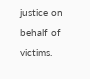justice on behalf of victims.